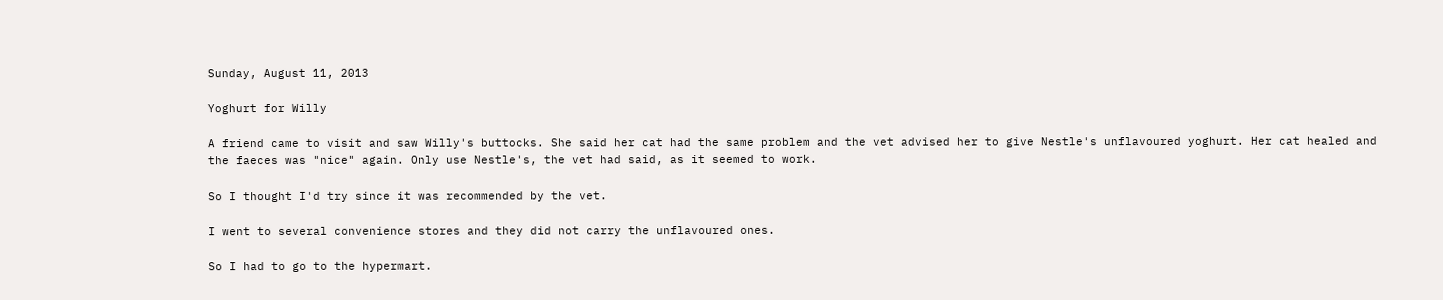Sunday, August 11, 2013

Yoghurt for Willy

A friend came to visit and saw Willy's buttocks. She said her cat had the same problem and the vet advised her to give Nestle's unflavoured yoghurt. Her cat healed and the faeces was "nice" again. Only use Nestle's, the vet had said, as it seemed to work.

So I thought I'd try since it was recommended by the vet.

I went to several convenience stores and they did not carry the unflavoured ones.

So I had to go to the hypermart.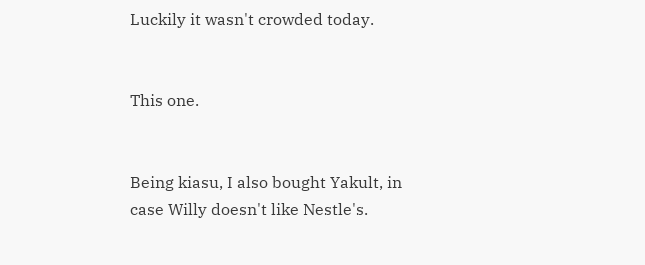Luckily it wasn't crowded today.


This one.


Being kiasu, I also bought Yakult, in case Willy doesn't like Nestle's.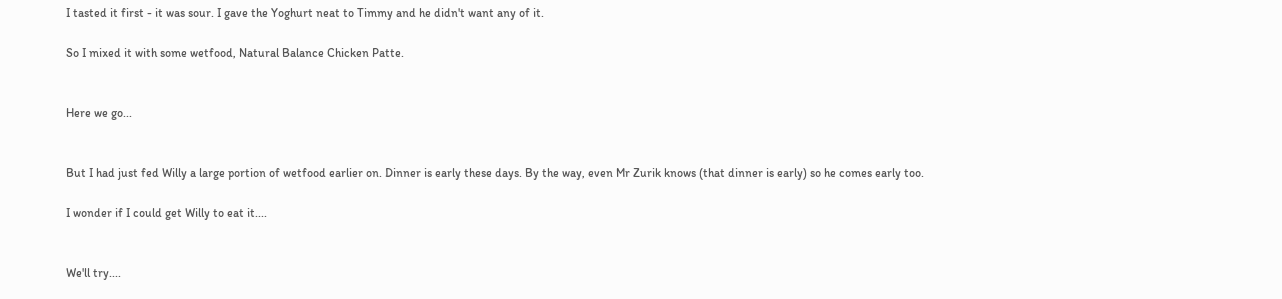I tasted it first - it was sour. I gave the Yoghurt neat to Timmy and he didn't want any of it.

So I mixed it with some wetfood, Natural Balance Chicken Patte.


Here we go...


But I had just fed Willy a large portion of wetfood earlier on. Dinner is early these days. By the way, even Mr Zurik knows (that dinner is early) so he comes early too.

I wonder if I could get Willy to eat it....


We'll try....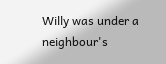Willy was under a neighbour's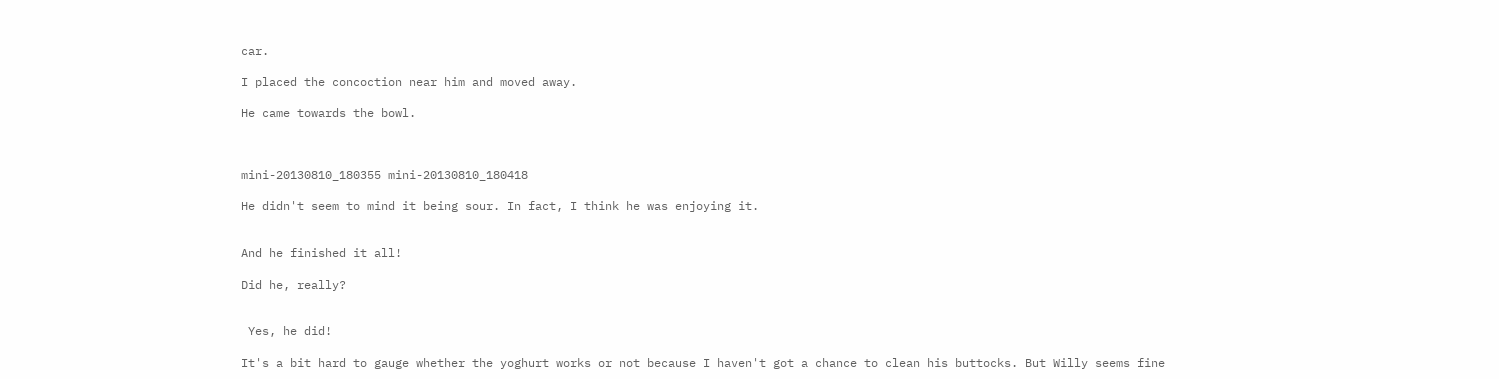car.

I placed the concoction near him and moved away.

He came towards the bowl.



mini-20130810_180355 mini-20130810_180418

He didn't seem to mind it being sour. In fact, I think he was enjoying it.


And he finished it all!

Did he, really?


 Yes, he did!

It's a bit hard to gauge whether the yoghurt works or not because I haven't got a chance to clean his buttocks. But Willy seems fine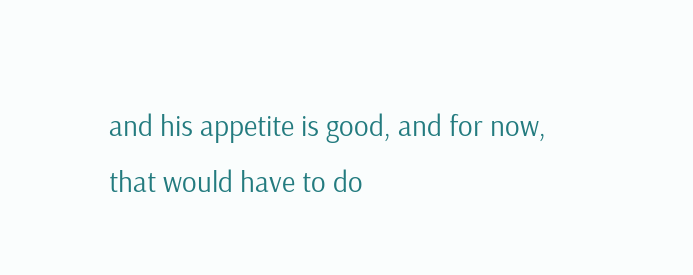and his appetite is good, and for now, that would have to do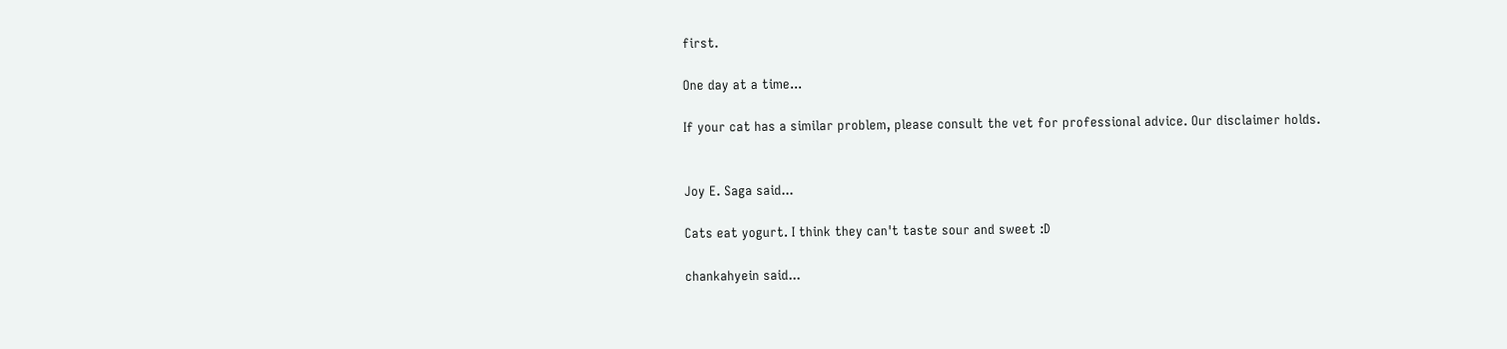first.

One day at a time...

If your cat has a similar problem, please consult the vet for professional advice. Our disclaimer holds.


Joy E. Saga said...

Cats eat yogurt. I think they can't taste sour and sweet :D

chankahyein said...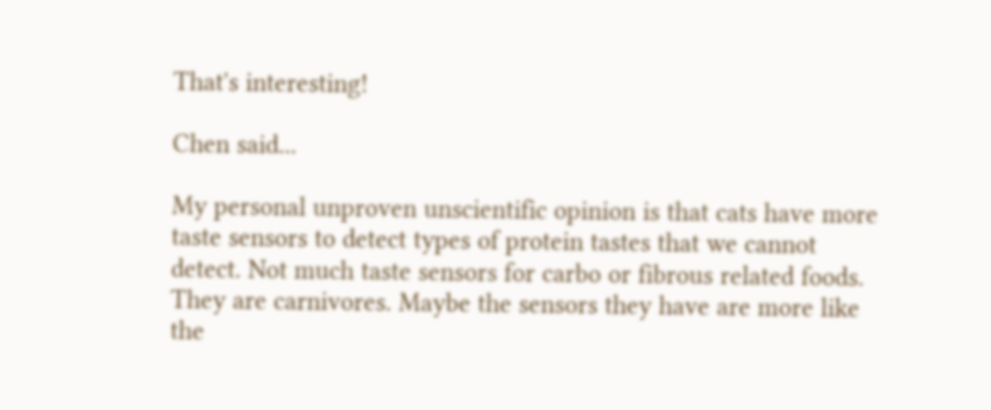That's interesting!

Chen said...

My personal unproven unscientific opinion is that cats have more taste sensors to detect types of protein tastes that we cannot detect. Not much taste sensors for carbo or fibrous related foods. They are carnivores. Maybe the sensors they have are more like the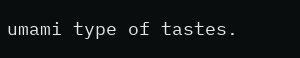umami type of tastes.